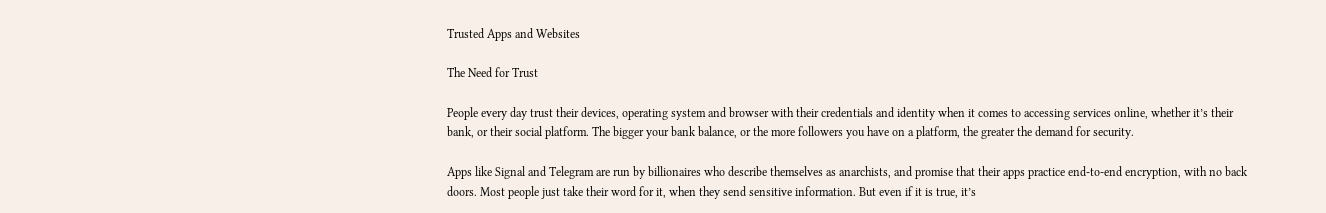Trusted Apps and Websites

The Need for Trust

People every day trust their devices, operating system and browser with their credentials and identity when it comes to accessing services online, whether it’s their bank, or their social platform. The bigger your bank balance, or the more followers you have on a platform, the greater the demand for security.

Apps like Signal and Telegram are run by billionaires who describe themselves as anarchists, and promise that their apps practice end-to-end encryption, with no back doors. Most people just take their word for it, when they send sensitive information. But even if it is true, it’s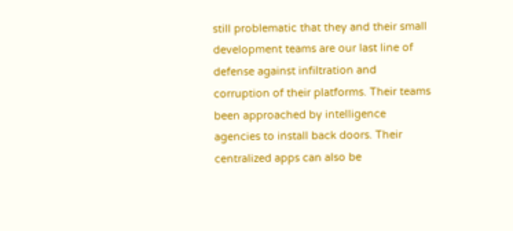still problematic that they and their small development teams are our last line of defense against infiltration and corruption of their platforms. Their teams been approached by intelligence agencies to install back doors. Their centralized apps can also be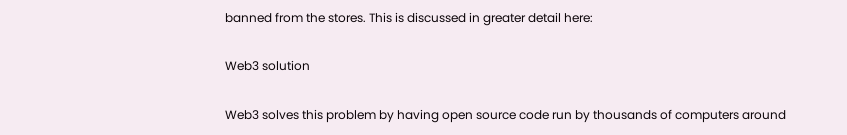banned from the stores. This is discussed in greater detail here:

Web3 solution

Web3 solves this problem by having open source code run by thousands of computers around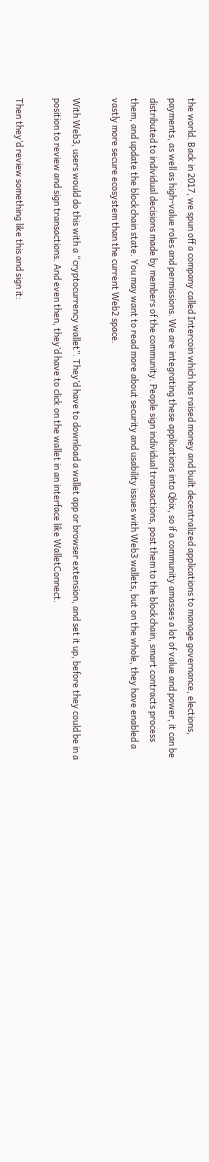the world. Back in 2017, we spun off a company called Intercoin which has raised money and built decentralized applications to manage governance, elections, payments, as well as high-value roles and permissions. We are integrating these applications into Qbix, so if a community amasses a lot of value and power, it can be distributed to individual decisions made by members of the community. People sign individual transactions, post them to the blockchain, smart contracts process them, and update the blockchain state. You may want to read more about security and usability issues with Web3 wallets, but on the whole, they have enabled a vastly more secure ecosystem than the current Web2 space.

With Web3, users would do this with a “cryptocurrency wallet”. They’d have to download a wallet app or browser extension, and set it up, before they could be in a position to review and sign transactions. And even then, they’d have to click on the wallet in an interface like WalletConnect.

Then they’d review something like this and sign it: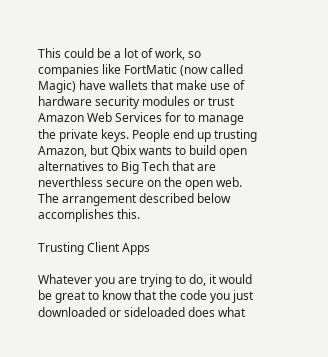This could be a lot of work, so companies like FortMatic (now called Magic) have wallets that make use of hardware security modules or trust Amazon Web Services for to manage the private keys. People end up trusting Amazon, but Qbix wants to build open alternatives to Big Tech that are neverthless secure on the open web. The arrangement described below accomplishes this.

Trusting Client Apps

Whatever you are trying to do, it would be great to know that the code you just downloaded or sideloaded does what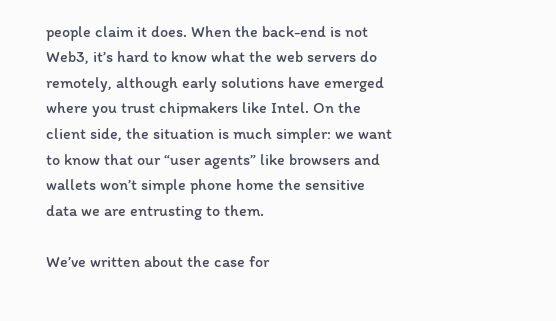people claim it does. When the back-end is not Web3, it’s hard to know what the web servers do remotely, although early solutions have emerged where you trust chipmakers like Intel. On the client side, the situation is much simpler: we want to know that our “user agents” like browsers and wallets won’t simple phone home the sensitive data we are entrusting to them.

We’ve written about the case for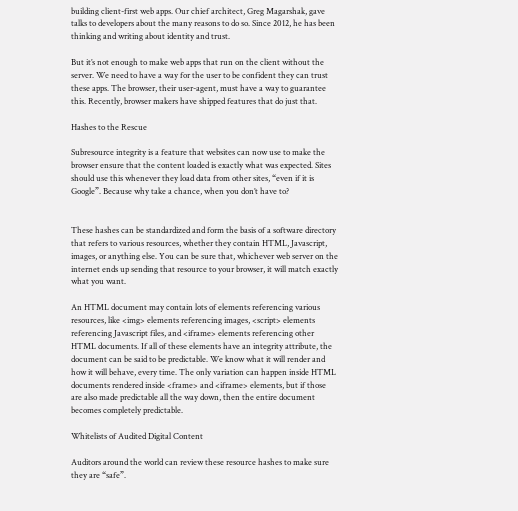building client-first web apps. Our chief architect, Greg Magarshak, gave talks to developers about the many reasons to do so. Since 2012, he has been thinking and writing about identity and trust.

But it’s not enough to make web apps that run on the client without the server. We need to have a way for the user to be confident they can trust these apps. The browser, their user-agent, must have a way to guarantee this. Recently, browser makers have shipped features that do just that.

Hashes to the Rescue

Subresource integrity is a feature that websites can now use to make the browser ensure that the content loaded is exactly what was expected. Sites should use this whenever they load data from other sites, “even if it is Google”. Because why take a chance, when you don’t have to?


These hashes can be standardized and form the basis of a software directory that refers to various resources, whether they contain HTML, Javascript, images, or anything else. You can be sure that, whichever web server on the internet ends up sending that resource to your browser, it will match exactly what you want.

An HTML document may contain lots of elements referencing various resources, like <img> elements referencing images, <script> elements referencing Javascript files, and <iframe> elements referencing other HTML documents. If all of these elements have an integrity attribute, the document can be said to be predictable. We know what it will render and how it will behave, every time. The only variation can happen inside HTML documents rendered inside <frame> and <iframe> elements, but if those are also made predictable all the way down, then the entire document becomes completely predictable.

Whitelists of Audited Digital Content

Auditors around the world can review these resource hashes to make sure they are “safe”.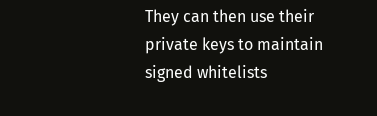They can then use their private keys to maintain signed whitelists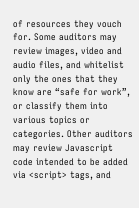of resources they vouch for. Some auditors may review images, video and audio files, and whitelist only the ones that they know are “safe for work”, or classify them into various topics or categories. Other auditors may review Javascript code intended to be added via <script> tags, and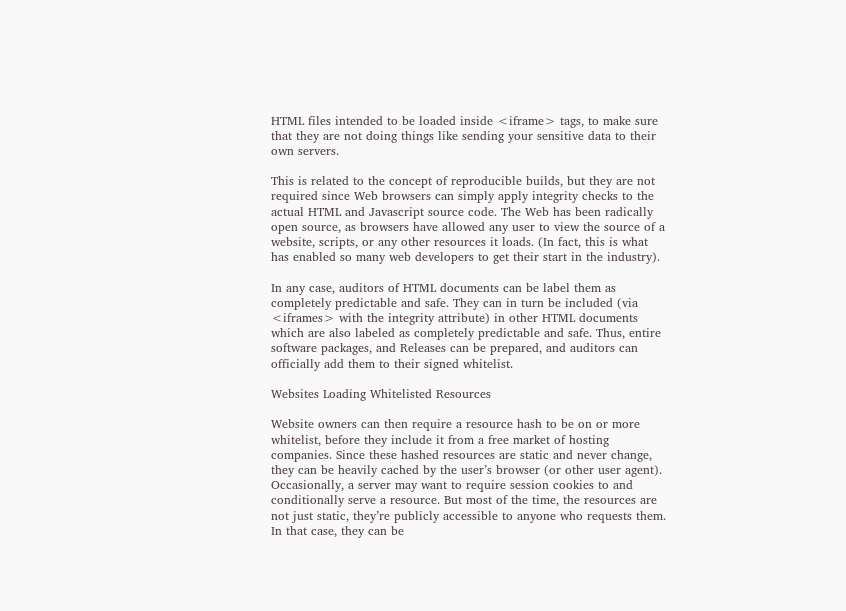HTML files intended to be loaded inside <iframe> tags, to make sure that they are not doing things like sending your sensitive data to their own servers.

This is related to the concept of reproducible builds, but they are not required since Web browsers can simply apply integrity checks to the actual HTML and Javascript source code. The Web has been radically open source, as browsers have allowed any user to view the source of a website, scripts, or any other resources it loads. (In fact, this is what has enabled so many web developers to get their start in the industry).

In any case, auditors of HTML documents can be label them as completely predictable and safe. They can in turn be included (via <iframes> with the integrity attribute) in other HTML documents which are also labeled as completely predictable and safe. Thus, entire software packages, and Releases can be prepared, and auditors can officially add them to their signed whitelist.

Websites Loading Whitelisted Resources

Website owners can then require a resource hash to be on or more whitelist, before they include it from a free market of hosting companies. Since these hashed resources are static and never change, they can be heavily cached by the user’s browser (or other user agent). Occasionally, a server may want to require session cookies to and conditionally serve a resource. But most of the time, the resources are not just static, they’re publicly accessible to anyone who requests them. In that case, they can be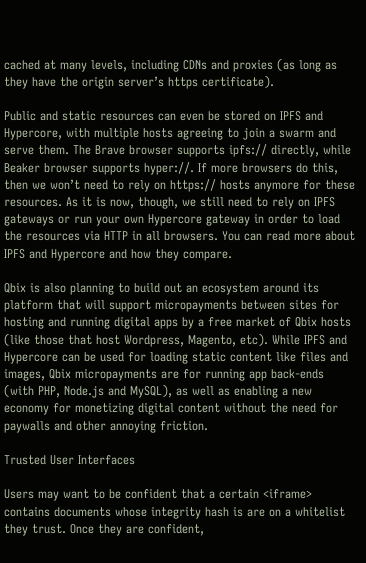cached at many levels, including CDNs and proxies (as long as they have the origin server’s https certificate).

Public and static resources can even be stored on IPFS and Hypercore, with multiple hosts agreeing to join a swarm and serve them. The Brave browser supports ipfs:// directly, while Beaker browser supports hyper://. If more browsers do this, then we won’t need to rely on https:// hosts anymore for these resources. As it is now, though, we still need to rely on IPFS gateways or run your own Hypercore gateway in order to load the resources via HTTP in all browsers. You can read more about IPFS and Hypercore and how they compare.

Qbix is also planning to build out an ecosystem around its platform that will support micropayments between sites for hosting and running digital apps by a free market of Qbix hosts (like those that host Wordpress, Magento, etc). While IPFS and Hypercore can be used for loading static content like files and images, Qbix micropayments are for running app back-ends (with PHP, Node.js and MySQL), as well as enabling a new economy for monetizing digital content without the need for paywalls and other annoying friction.

Trusted User Interfaces

Users may want to be confident that a certain <iframe> contains documents whose integrity hash is are on a whitelist they trust. Once they are confident,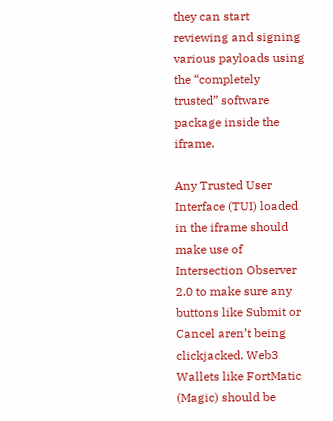they can start reviewing and signing various payloads using the “completely trusted” software package inside the iframe.

Any Trusted User Interface (TUI) loaded in the iframe should make use of Intersection Observer 2.0 to make sure any buttons like Submit or Cancel aren’t being clickjacked. Web3 Wallets like FortMatic (Magic) should be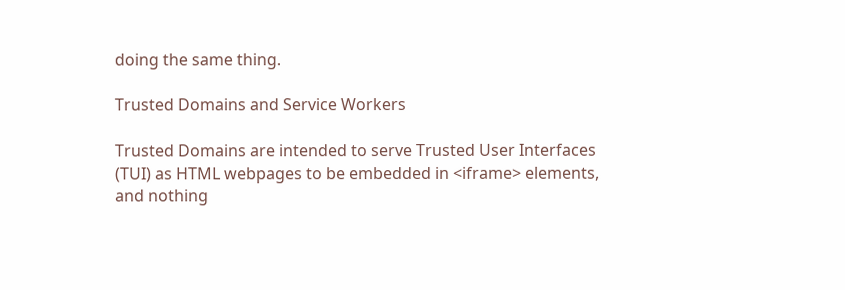doing the same thing.

Trusted Domains and Service Workers

Trusted Domains are intended to serve Trusted User Interfaces (TUI) as HTML webpages to be embedded in <iframe> elements, and nothing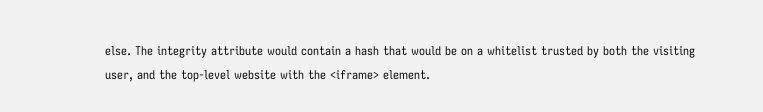else. The integrity attribute would contain a hash that would be on a whitelist trusted by both the visiting user, and the top-level website with the <iframe> element.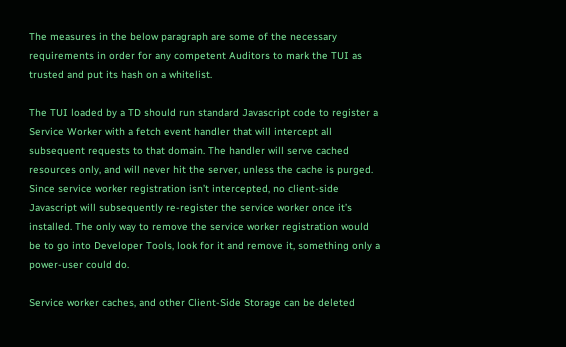The measures in the below paragraph are some of the necessary requirements in order for any competent Auditors to mark the TUI as trusted and put its hash on a whitelist.

The TUI loaded by a TD should run standard Javascript code to register a Service Worker with a fetch event handler that will intercept all subsequent requests to that domain. The handler will serve cached resources only, and will never hit the server, unless the cache is purged. Since service worker registration isn’t intercepted, no client-side Javascript will subsequently re-register the service worker once it’s installed. The only way to remove the service worker registration would be to go into Developer Tools, look for it and remove it, something only a power-user could do.

Service worker caches, and other Client-Side Storage can be deleted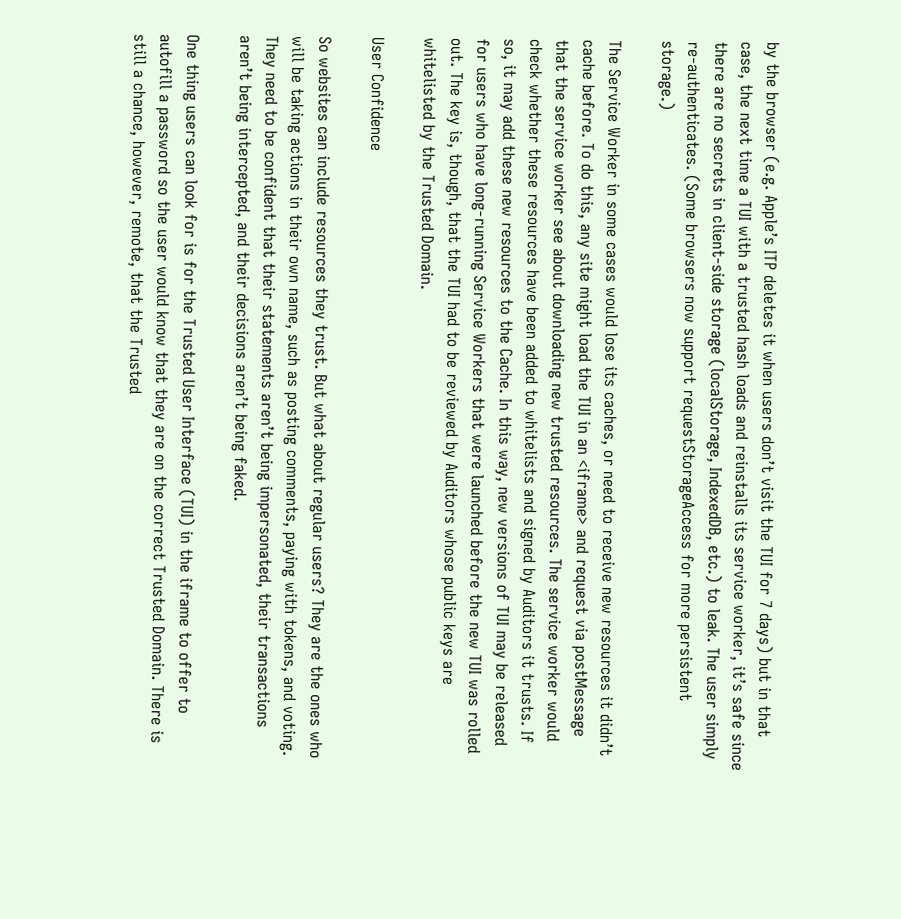by the browser (e.g. Apple’s ITP deletes it when users don’t visit the TUI for 7 days) but in that case, the next time a TUI with a trusted hash loads and reinstalls its service worker, it’s safe since there are no secrets in client-side storage (localStorage, IndexedDB, etc.) to leak. The user simply re-authenticates. (Some browsers now support requestStorageAccess for more persistent storage.)

The Service Worker in some cases would lose its caches, or need to receive new resources it didn’t cache before. To do this, any site might load the TUI in an <iframe> and request via postMessage that the service worker see about downloading new trusted resources. The service worker would check whether these resources have been added to whitelists and signed by Auditors it trusts. If so, it may add these new resources to the Cache. In this way, new versions of TUI may be released for users who have long-running Service Workers that were launched before the new TUI was rolled out. The key is, though, that the TUI had to be reviewed by Auditors whose public keys are whitelisted by the Trusted Domain.

User Confidence

So websites can include resources they trust. But what about regular users? They are the ones who will be taking actions in their own name, such as posting comments, paying with tokens, and voting. They need to be confident that their statements aren’t being impersonated, their transactions aren’t being intercepted, and their decisions aren’t being faked.

One thing users can look for is for the Trusted User Interface (TUI) in the iframe to offer to autofill a password so the user would know that they are on the correct Trusted Domain. There is still a chance, however, remote, that the Trusted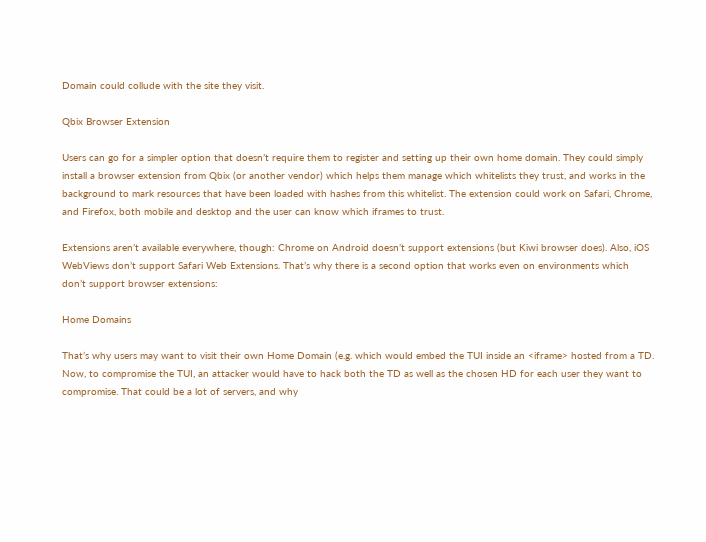Domain could collude with the site they visit.

Qbix Browser Extension

Users can go for a simpler option that doesn’t require them to register and setting up their own home domain. They could simply install a browser extension from Qbix (or another vendor) which helps them manage which whitelists they trust, and works in the background to mark resources that have been loaded with hashes from this whitelist. The extension could work on Safari, Chrome, and Firefox, both mobile and desktop and the user can know which iframes to trust.

Extensions aren’t available everywhere, though: Chrome on Android doesn’t support extensions (but Kiwi browser does). Also, iOS WebViews don’t support Safari Web Extensions. That’s why there is a second option that works even on environments which don’t support browser extensions:

Home Domains

That’s why users may want to visit their own Home Domain (e.g. which would embed the TUI inside an <iframe> hosted from a TD. Now, to compromise the TUI, an attacker would have to hack both the TD as well as the chosen HD for each user they want to compromise. That could be a lot of servers, and why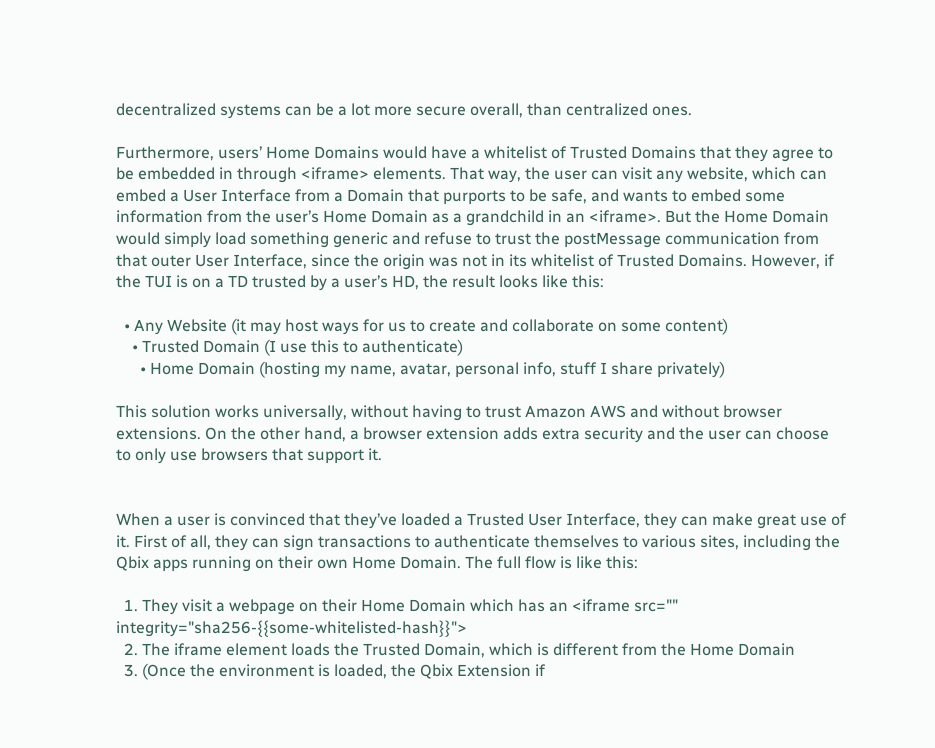decentralized systems can be a lot more secure overall, than centralized ones.

Furthermore, users’ Home Domains would have a whitelist of Trusted Domains that they agree to be embedded in through <iframe> elements. That way, the user can visit any website, which can embed a User Interface from a Domain that purports to be safe, and wants to embed some information from the user’s Home Domain as a grandchild in an <iframe>. But the Home Domain would simply load something generic and refuse to trust the postMessage communication from that outer User Interface, since the origin was not in its whitelist of Trusted Domains. However, if the TUI is on a TD trusted by a user’s HD, the result looks like this:

  • Any Website (it may host ways for us to create and collaborate on some content)
    • Trusted Domain (I use this to authenticate)
      • Home Domain (hosting my name, avatar, personal info, stuff I share privately)

This solution works universally, without having to trust Amazon AWS and without browser extensions. On the other hand, a browser extension adds extra security and the user can choose to only use browsers that support it.


When a user is convinced that they’ve loaded a Trusted User Interface, they can make great use of it. First of all, they can sign transactions to authenticate themselves to various sites, including the Qbix apps running on their own Home Domain. The full flow is like this:

  1. They visit a webpage on their Home Domain which has an <iframe src="" integrity="sha256-{{some-whitelisted-hash}}">
  2. The iframe element loads the Trusted Domain, which is different from the Home Domain
  3. (Once the environment is loaded, the Qbix Extension if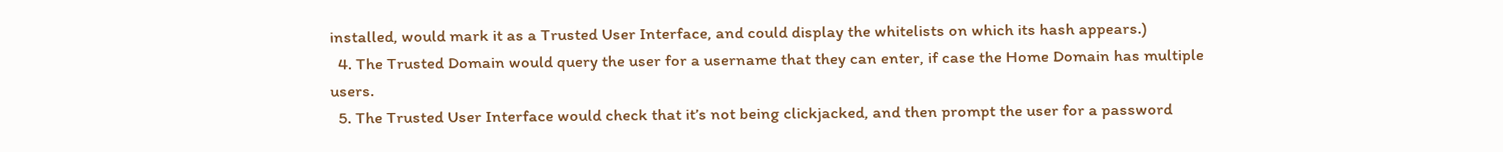installed, would mark it as a Trusted User Interface, and could display the whitelists on which its hash appears.)
  4. The Trusted Domain would query the user for a username that they can enter, if case the Home Domain has multiple users.
  5. The Trusted User Interface would check that it’s not being clickjacked, and then prompt the user for a password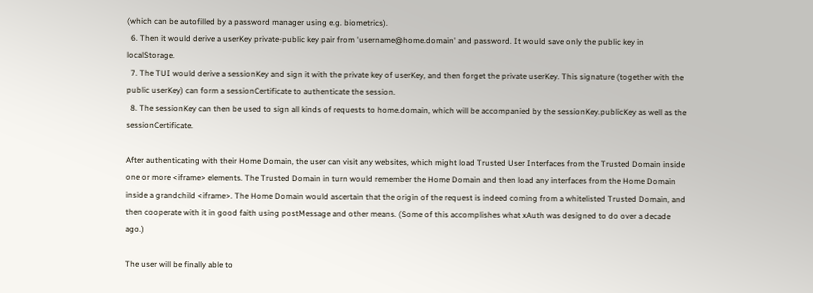(which can be autofilled by a password manager using e.g. biometrics).
  6. Then it would derive a userKey private-public key pair from 'username@home.domain' and password. It would save only the public key in localStorage.
  7. The TUI would derive a sessionKey and sign it with the private key of userKey, and then forget the private userKey. This signature (together with the public userKey) can form a sessionCertificate to authenticate the session.
  8. The sessionKey can then be used to sign all kinds of requests to home.domain, which will be accompanied by the sessionKey.publicKey as well as the sessionCertificate.

After authenticating with their Home Domain, the user can visit any websites, which might load Trusted User Interfaces from the Trusted Domain inside one or more <iframe> elements. The Trusted Domain in turn would remember the Home Domain and then load any interfaces from the Home Domain inside a grandchild <iframe>. The Home Domain would ascertain that the origin of the request is indeed coming from a whitelisted Trusted Domain, and then cooperate with it in good faith using postMessage and other means. (Some of this accomplishes what xAuth was designed to do over a decade ago.)

The user will be finally able to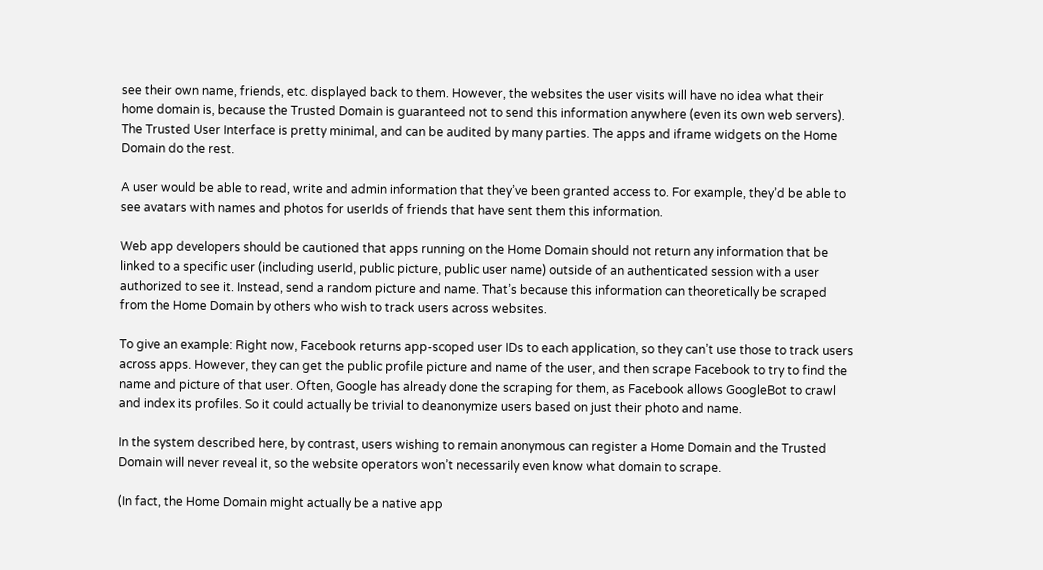see their own name, friends, etc. displayed back to them. However, the websites the user visits will have no idea what their home domain is, because the Trusted Domain is guaranteed not to send this information anywhere (even its own web servers). The Trusted User Interface is pretty minimal, and can be audited by many parties. The apps and iframe widgets on the Home Domain do the rest.

A user would be able to read, write and admin information that they’ve been granted access to. For example, they’d be able to see avatars with names and photos for userIds of friends that have sent them this information.

Web app developers should be cautioned that apps running on the Home Domain should not return any information that be linked to a specific user (including userId, public picture, public user name) outside of an authenticated session with a user authorized to see it. Instead, send a random picture and name. That’s because this information can theoretically be scraped from the Home Domain by others who wish to track users across websites.

To give an example: Right now, Facebook returns app-scoped user IDs to each application, so they can’t use those to track users across apps. However, they can get the public profile picture and name of the user, and then scrape Facebook to try to find the name and picture of that user. Often, Google has already done the scraping for them, as Facebook allows GoogleBot to crawl and index its profiles. So it could actually be trivial to deanonymize users based on just their photo and name.

In the system described here, by contrast, users wishing to remain anonymous can register a Home Domain and the Trusted Domain will never reveal it, so the website operators won’t necessarily even know what domain to scrape.

(In fact, the Home Domain might actually be a native app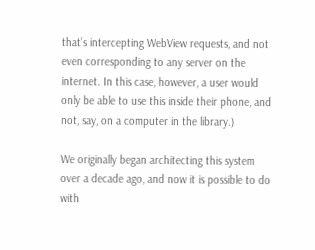that’s intercepting WebView requests, and not even corresponding to any server on the internet. In this case, however, a user would only be able to use this inside their phone, and not, say, on a computer in the library.)

We originally began architecting this system over a decade ago, and now it is possible to do with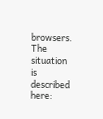browsers. The situation is described here: